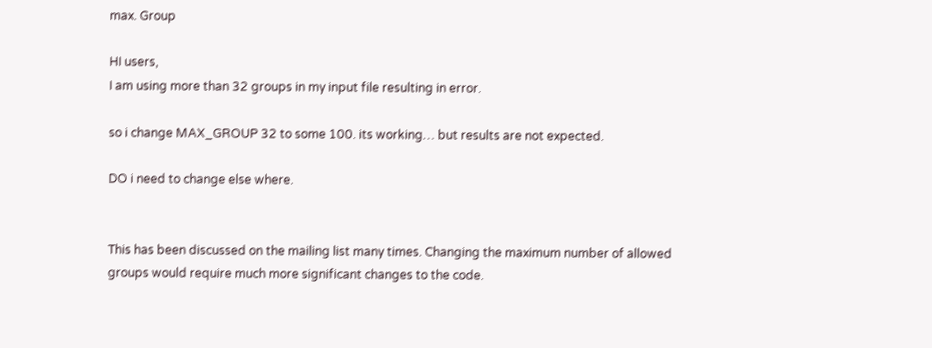max. Group

HI users,
I am using more than 32 groups in my input file resulting in error.

so i change MAX_GROUP 32 to some 100. its working… but results are not expected.

DO i need to change else where.


This has been discussed on the mailing list many times. Changing the maximum number of allowed groups would require much more significant changes to the code.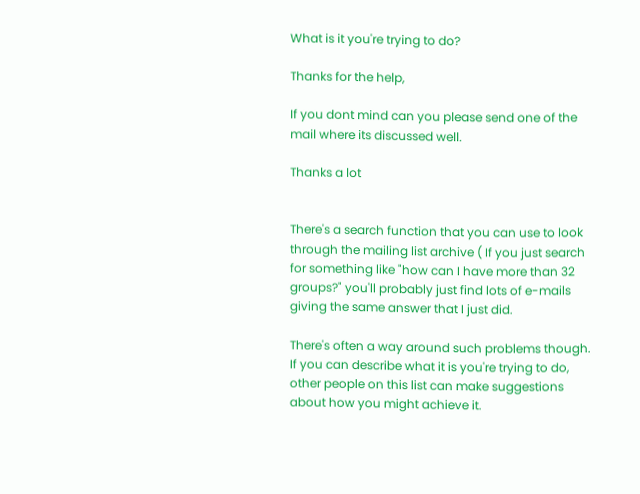What is it you're trying to do?

Thanks for the help,

If you dont mind can you please send one of the mail where its discussed well.

Thanks a lot


There's a search function that you can use to look through the mailing list archive ( If you just search for something like "how can I have more than 32 groups?" you'll probably just find lots of e-mails giving the same answer that I just did.

There's often a way around such problems though. If you can describe what it is you're trying to do, other people on this list can make suggestions about how you might achieve it.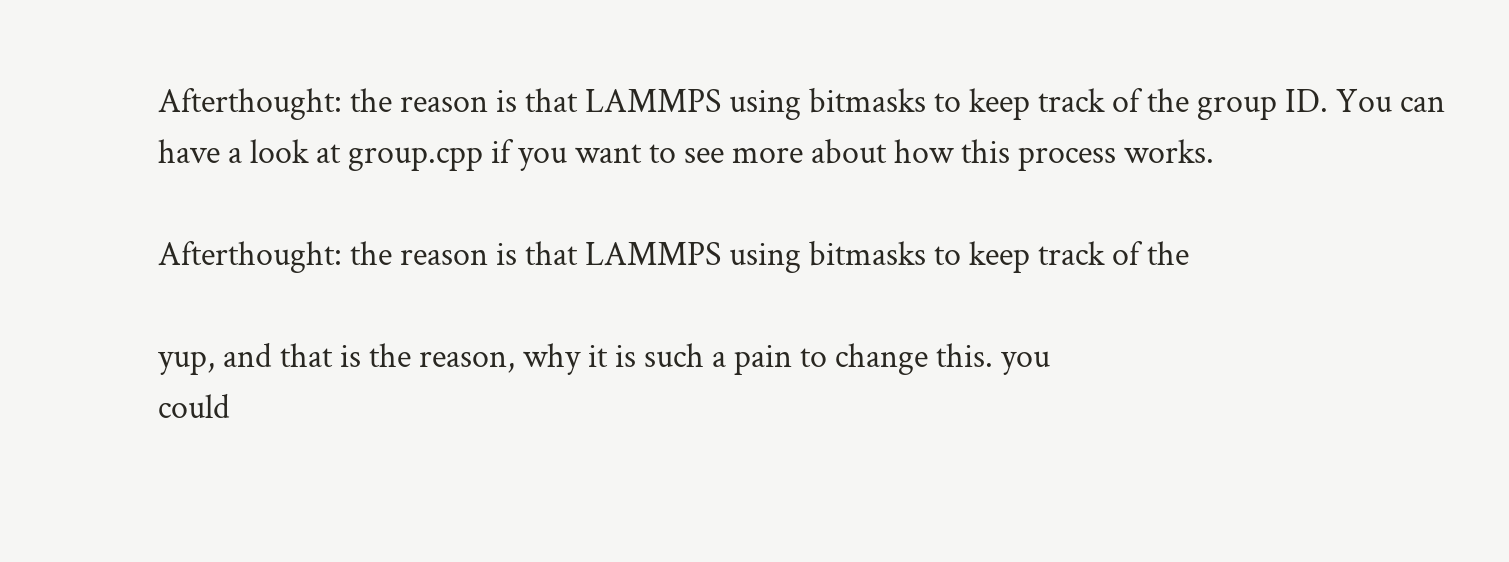Afterthought: the reason is that LAMMPS using bitmasks to keep track of the group ID. You can have a look at group.cpp if you want to see more about how this process works.

Afterthought: the reason is that LAMMPS using bitmasks to keep track of the

yup, and that is the reason, why it is such a pain to change this. you
could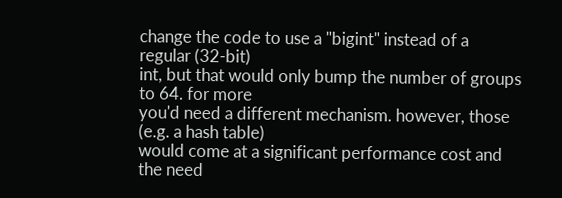change the code to use a "bigint" instead of a regular (32-bit)
int, but that would only bump the number of groups to 64. for more
you'd need a different mechanism. however, those (e.g. a hash table)
would come at a significant performance cost and the need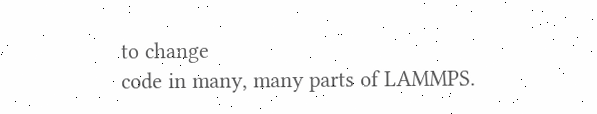to change
code in many, many parts of LAMMPS.